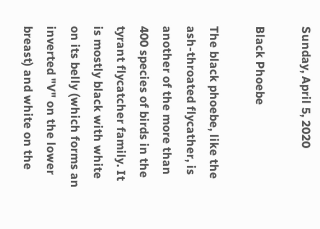Sunday, April 5, 2020

Black Phoebe

The black phoebe, like the ash-throated flycather, is another of the more than 400 species of birds in the tyrant flycatcher family. It is mostly black with white on its belly (which forms an inverted "V" on the lower breast) and white on the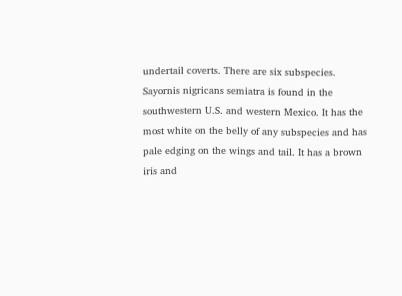undertail coverts. There are six subspecies. Sayornis nigricans semiatra is found in the southwestern U.S. and western Mexico. It has the most white on the belly of any subspecies and has pale edging on the wings and tail. It has a brown iris and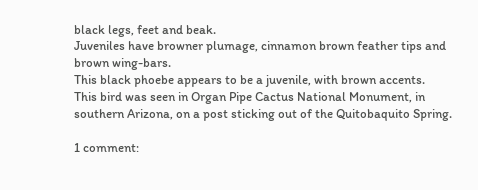black legs, feet and beak.
Juveniles have browner plumage, cinnamon brown feather tips and brown wing-bars.
This black phoebe appears to be a juvenile, with brown accents.
This bird was seen in Organ Pipe Cactus National Monument, in southern Arizona, on a post sticking out of the Quitobaquito Spring.

1 comment: